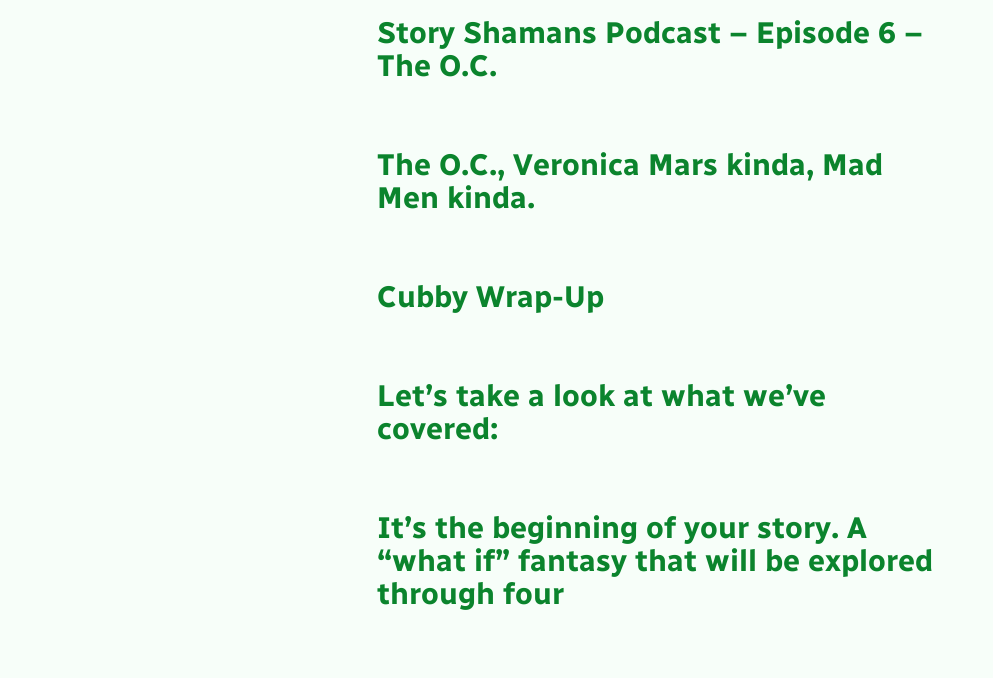Story Shamans Podcast – Episode 6 – The O.C.


The O.C., Veronica Mars kinda, Mad Men kinda.


Cubby Wrap-Up


Let’s take a look at what we’ve covered:


It’s the beginning of your story. A “what if” fantasy that will be explored through four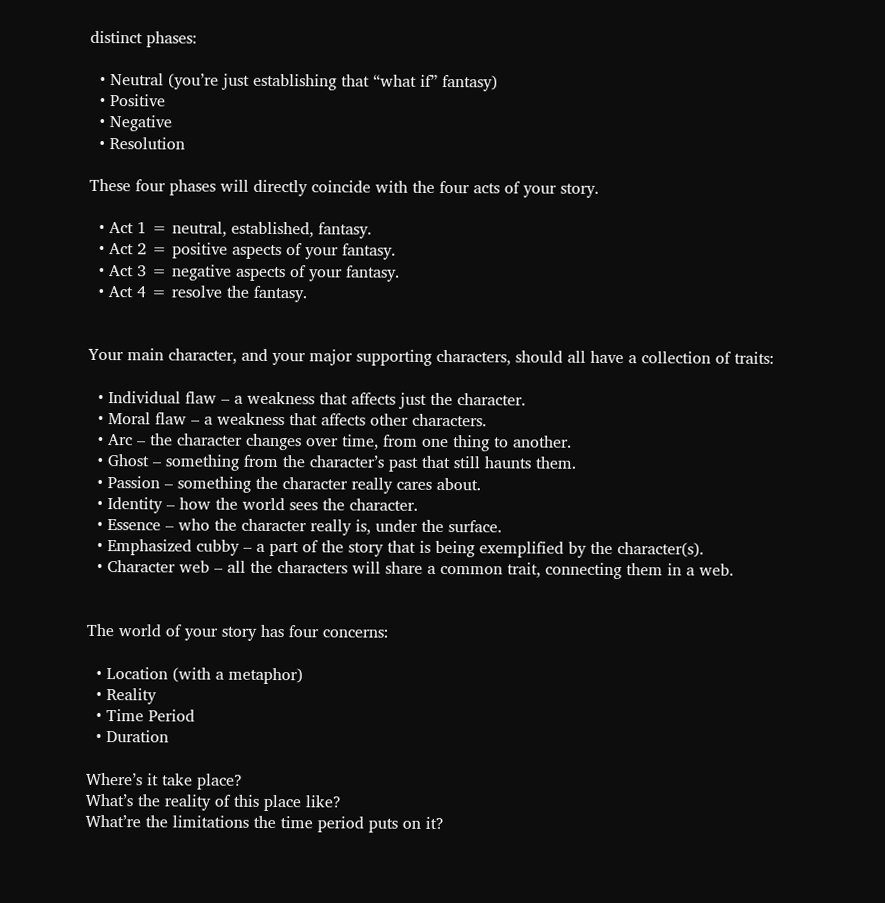distinct phases:

  • Neutral (you’re just establishing that “what if” fantasy)
  • Positive
  • Negative
  • Resolution

These four phases will directly coincide with the four acts of your story.

  • Act 1 = neutral, established, fantasy.
  • Act 2 = positive aspects of your fantasy.
  • Act 3 = negative aspects of your fantasy.
  • Act 4 = resolve the fantasy.


Your main character, and your major supporting characters, should all have a collection of traits:

  • Individual flaw – a weakness that affects just the character.
  • Moral flaw – a weakness that affects other characters.
  • Arc – the character changes over time, from one thing to another.
  • Ghost – something from the character’s past that still haunts them.
  • Passion – something the character really cares about.
  • Identity – how the world sees the character.
  • Essence – who the character really is, under the surface.
  • Emphasized cubby – a part of the story that is being exemplified by the character(s).
  • Character web – all the characters will share a common trait, connecting them in a web.


The world of your story has four concerns:

  • Location (with a metaphor)
  • Reality
  • Time Period
  • Duration

Where’s it take place?
What’s the reality of this place like?
What’re the limitations the time period puts on it?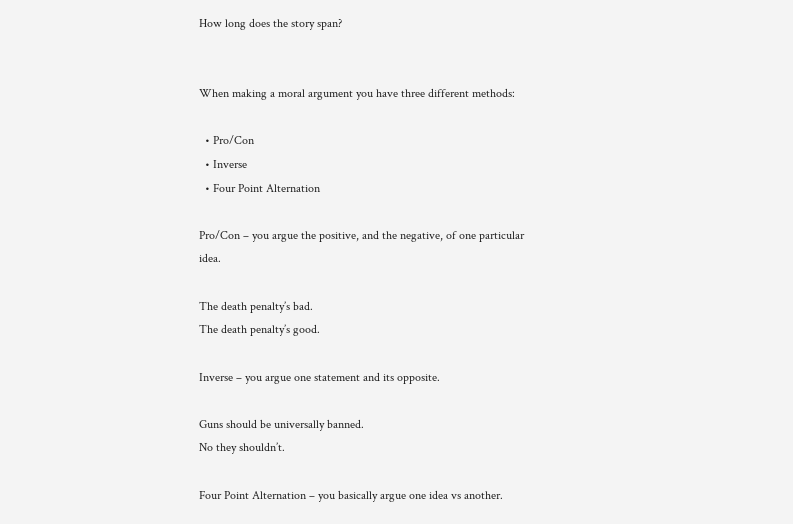How long does the story span?


When making a moral argument you have three different methods:

  • Pro/Con
  • Inverse
  • Four Point Alternation

Pro/Con – you argue the positive, and the negative, of one particular idea.

The death penalty’s bad.
The death penalty’s good.

Inverse – you argue one statement and its opposite.

Guns should be universally banned.
No they shouldn’t.

Four Point Alternation – you basically argue one idea vs another.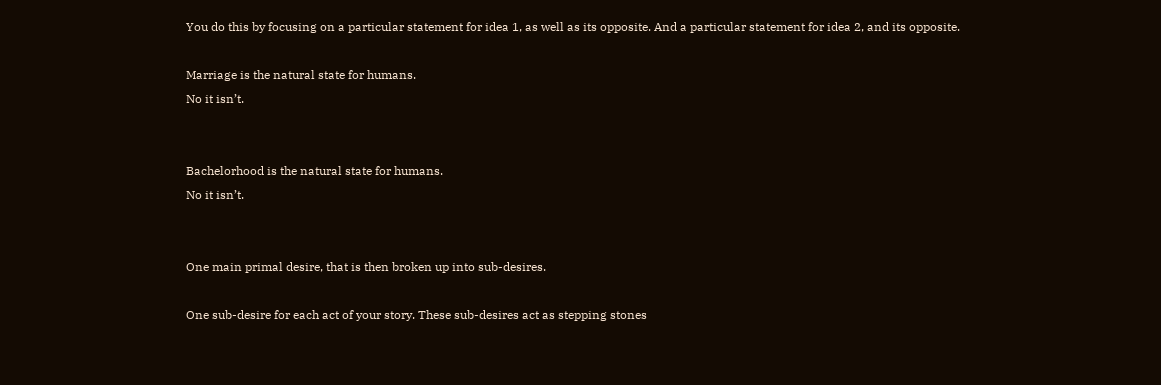You do this by focusing on a particular statement for idea 1, as well as its opposite. And a particular statement for idea 2, and its opposite.

Marriage is the natural state for humans.
No it isn’t.


Bachelorhood is the natural state for humans.
No it isn’t.


One main primal desire, that is then broken up into sub-desires.

One sub-desire for each act of your story. These sub-desires act as stepping stones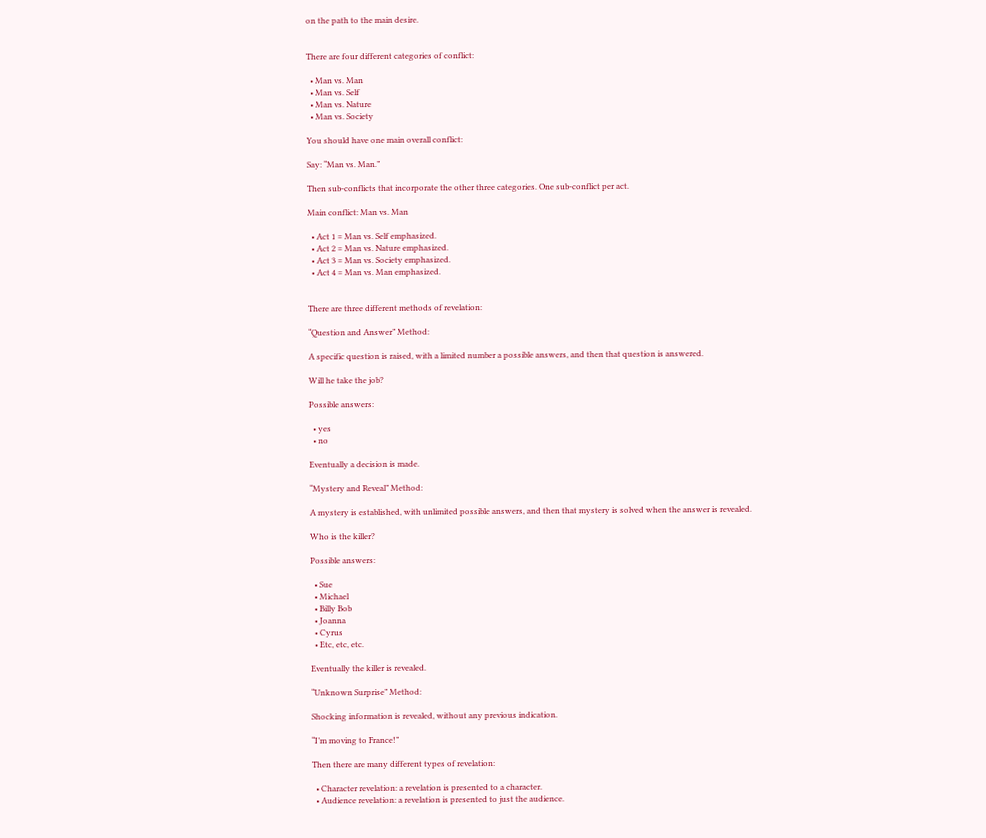on the path to the main desire.


There are four different categories of conflict:

  • Man vs. Man
  • Man vs. Self
  • Man vs. Nature
  • Man vs. Society

You should have one main overall conflict:

Say: “Man vs. Man.”

Then sub-conflicts that incorporate the other three categories. One sub-conflict per act.

Main conflict: Man vs. Man

  • Act 1 = Man vs. Self emphasized.
  • Act 2 = Man vs. Nature emphasized.
  • Act 3 = Man vs. Society emphasized.
  • Act 4 = Man vs. Man emphasized.


There are three different methods of revelation:

“Question and Answer” Method:

A specific question is raised, with a limited number a possible answers, and then that question is answered.

Will he take the job?

Possible answers:

  • yes
  • no

Eventually a decision is made.

“Mystery and Reveal” Method:

A mystery is established, with unlimited possible answers, and then that mystery is solved when the answer is revealed.

Who is the killer?

Possible answers:

  • Sue
  • Michael
  • Billy Bob
  • Joanna
  • Cyrus
  • Etc, etc, etc.

Eventually the killer is revealed.

“Unknown Surprise” Method:

Shocking information is revealed, without any previous indication.

“I’m moving to France!”

Then there are many different types of revelation:

  • Character revelation: a revelation is presented to a character.
  • Audience revelation: a revelation is presented to just the audience.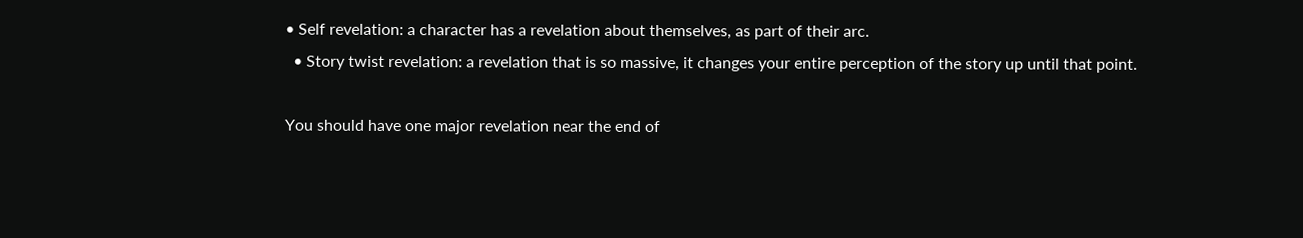• Self revelation: a character has a revelation about themselves, as part of their arc.
  • Story twist revelation: a revelation that is so massive, it changes your entire perception of the story up until that point.

You should have one major revelation near the end of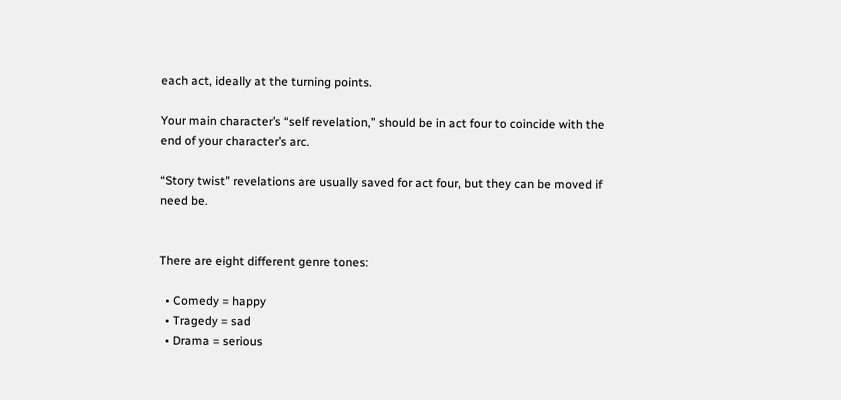each act, ideally at the turning points.

Your main character’s “self revelation,” should be in act four to coincide with the end of your character’s arc.

“Story twist” revelations are usually saved for act four, but they can be moved if need be.


There are eight different genre tones:

  • Comedy = happy
  • Tragedy = sad
  • Drama = serious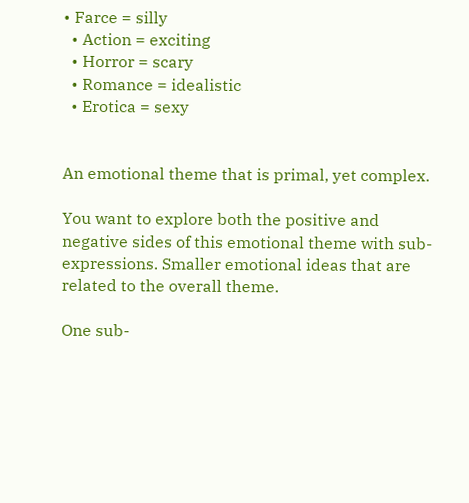• Farce = silly
  • Action = exciting
  • Horror = scary
  • Romance = idealistic
  • Erotica = sexy


An emotional theme that is primal, yet complex.

You want to explore both the positive and negative sides of this emotional theme with sub-expressions. Smaller emotional ideas that are related to the overall theme.

One sub-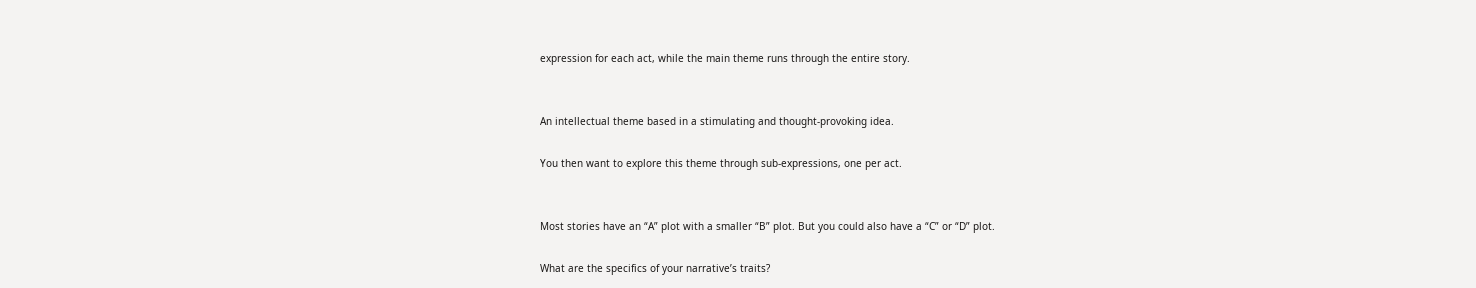expression for each act, while the main theme runs through the entire story.


An intellectual theme based in a stimulating and thought-provoking idea.

You then want to explore this theme through sub-expressions, one per act.


Most stories have an “A” plot with a smaller “B” plot. But you could also have a “C” or “D” plot.

What are the specifics of your narrative’s traits?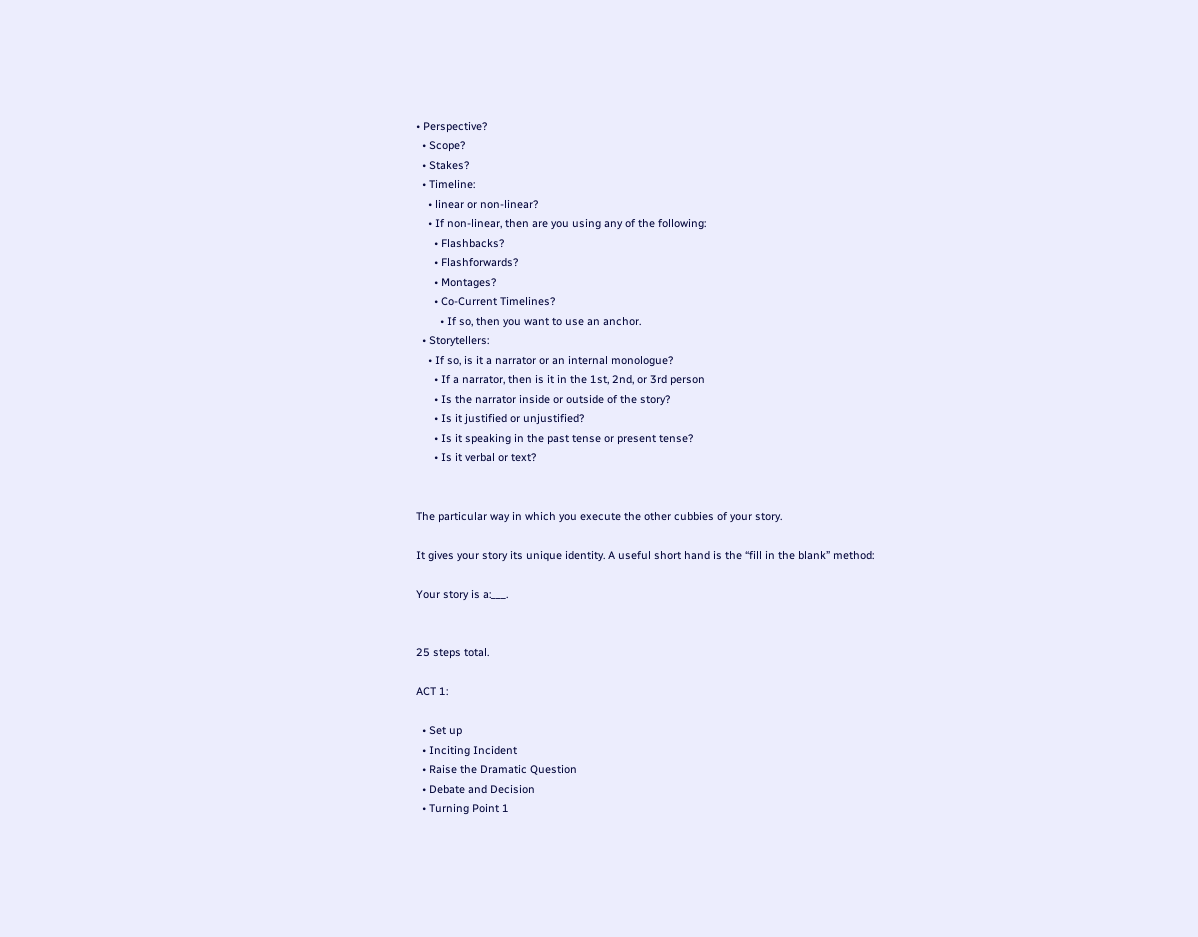• Perspective?
  • Scope?
  • Stakes?
  • Timeline:
    • linear or non-linear?
    • If non-linear, then are you using any of the following:
      • Flashbacks?
      • Flashforwards?
      • Montages?
      • Co-Current Timelines?
        • If so, then you want to use an anchor.
  • Storytellers:
    • If so, is it a narrator or an internal monologue?
      • If a narrator, then is it in the 1st, 2nd, or 3rd person
      • Is the narrator inside or outside of the story?
      • Is it justified or unjustified?
      • Is it speaking in the past tense or present tense?
      • Is it verbal or text?


The particular way in which you execute the other cubbies of your story.

It gives your story its unique identity. A useful short hand is the “fill in the blank” method:

Your story is a:___.


25 steps total.

ACT 1:

  • Set up
  • Inciting Incident
  • Raise the Dramatic Question
  • Debate and Decision
  • Turning Point 1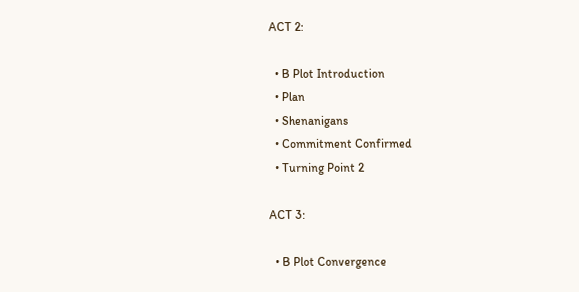ACT 2:

  • B Plot Introduction
  • Plan
  • Shenanigans
  • Commitment Confirmed
  • Turning Point 2

ACT 3:

  • B Plot Convergence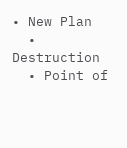• New Plan
  • Destruction
  • Point of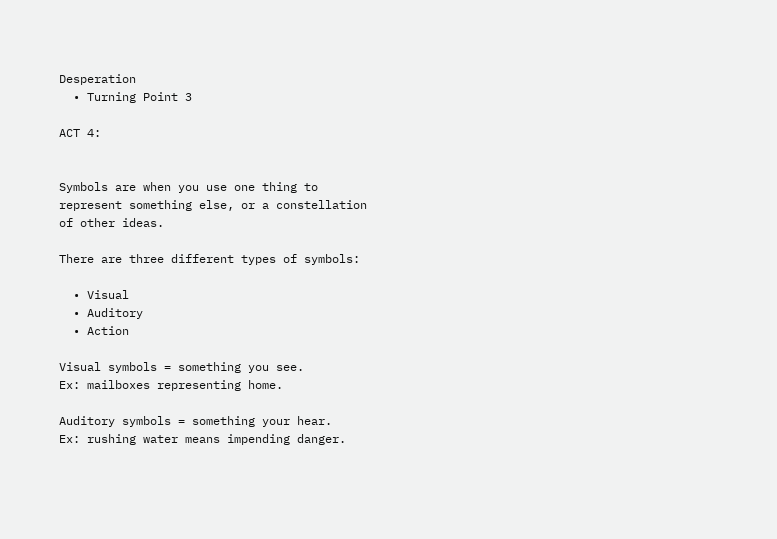Desperation
  • Turning Point 3

ACT 4:


Symbols are when you use one thing to represent something else, or a constellation of other ideas.

There are three different types of symbols:

  • Visual
  • Auditory
  • Action

Visual symbols = something you see.
Ex: mailboxes representing home.

Auditory symbols = something your hear.
Ex: rushing water means impending danger.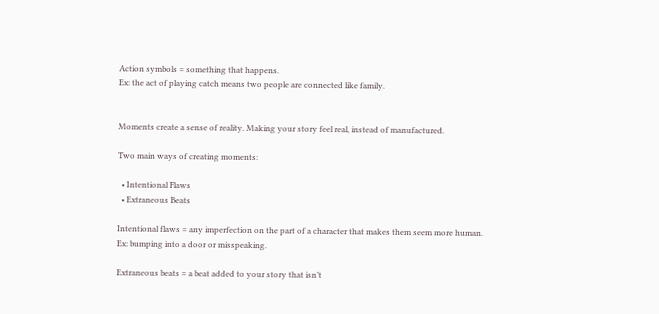Action symbols = something that happens.
Ex: the act of playing catch means two people are connected like family.


Moments create a sense of reality. Making your story feel real, instead of manufactured.

Two main ways of creating moments:

  • Intentional Flaws
  • Extraneous Beats

Intentional flaws = any imperfection on the part of a character that makes them seem more human.
Ex: bumping into a door or misspeaking.

Extraneous beats = a beat added to your story that isn’t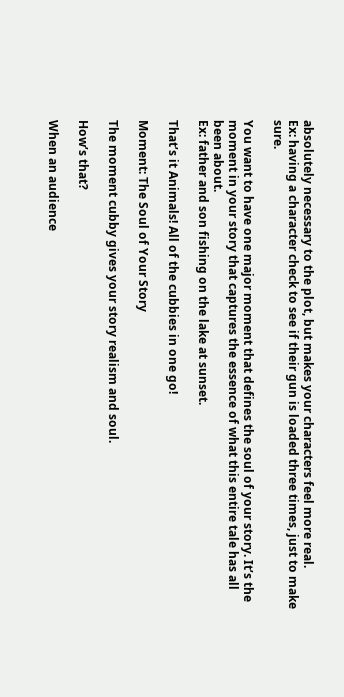absolutely necessary to the plot, but makes your characters feel more real.
Ex: having a character check to see if their gun is loaded three times, just to make sure.

You want to have one major moment that defines the soul of your story. It’s the moment in your story that captures the essence of what this entire tale has all been about.
Ex: father and son fishing on the lake at sunset.

That’s it Animals! All of the cubbies in one go!

Moment: The Soul of Your Story

The moment cubby gives your story realism and soul.

How’s that?

When an audience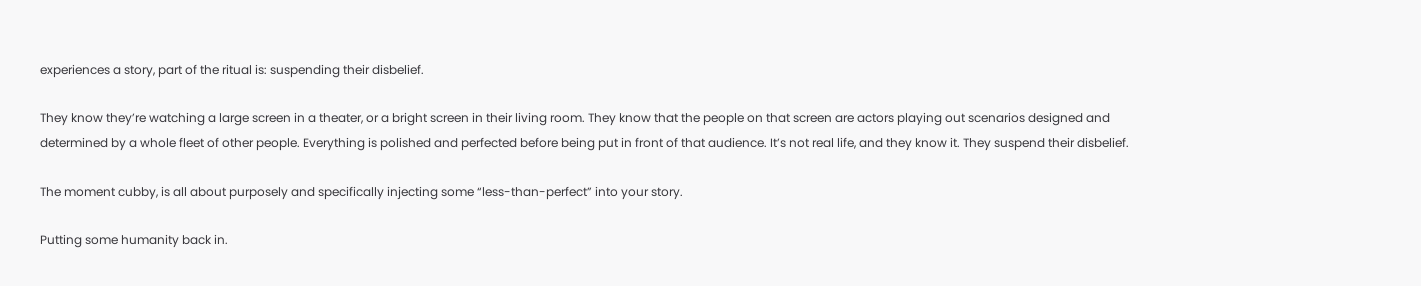experiences a story, part of the ritual is: suspending their disbelief.

They know they’re watching a large screen in a theater, or a bright screen in their living room. They know that the people on that screen are actors playing out scenarios designed and determined by a whole fleet of other people. Everything is polished and perfected before being put in front of that audience. It’s not real life, and they know it. They suspend their disbelief.

The moment cubby, is all about purposely and specifically injecting some “less-than-perfect” into your story.

Putting some humanity back in.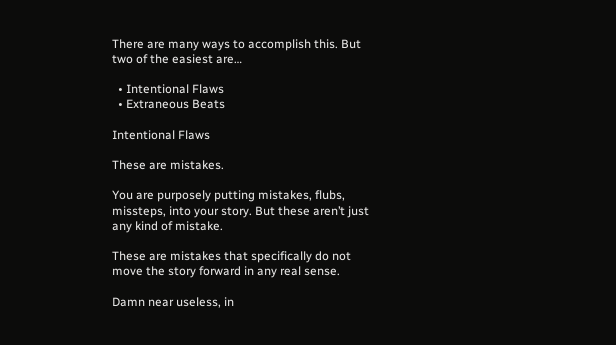There are many ways to accomplish this. But two of the easiest are…

  • Intentional Flaws
  • Extraneous Beats

Intentional Flaws

These are mistakes.

You are purposely putting mistakes, flubs, missteps, into your story. But these aren’t just any kind of mistake.

These are mistakes that specifically do not move the story forward in any real sense.

Damn near useless, in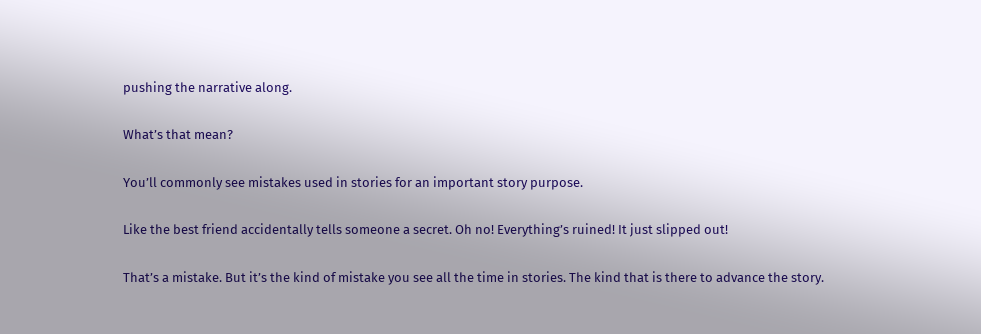pushing the narrative along.

What’s that mean?

You’ll commonly see mistakes used in stories for an important story purpose.

Like the best friend accidentally tells someone a secret. Oh no! Everything’s ruined! It just slipped out!

That’s a mistake. But it’s the kind of mistake you see all the time in stories. The kind that is there to advance the story.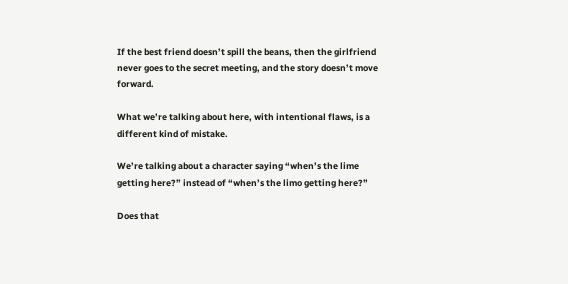If the best friend doesn’t spill the beans, then the girlfriend never goes to the secret meeting, and the story doesn’t move forward.

What we’re talking about here, with intentional flaws, is a different kind of mistake.

We’re talking about a character saying “when’s the lime getting here?” instead of “when’s the limo getting here?”

Does that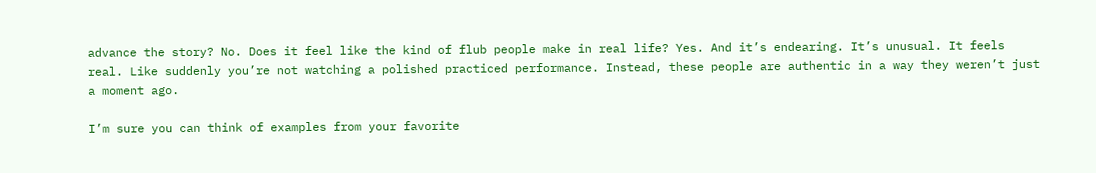advance the story? No. Does it feel like the kind of flub people make in real life? Yes. And it’s endearing. It’s unusual. It feels real. Like suddenly you’re not watching a polished practiced performance. Instead, these people are authentic in a way they weren’t just a moment ago.

I’m sure you can think of examples from your favorite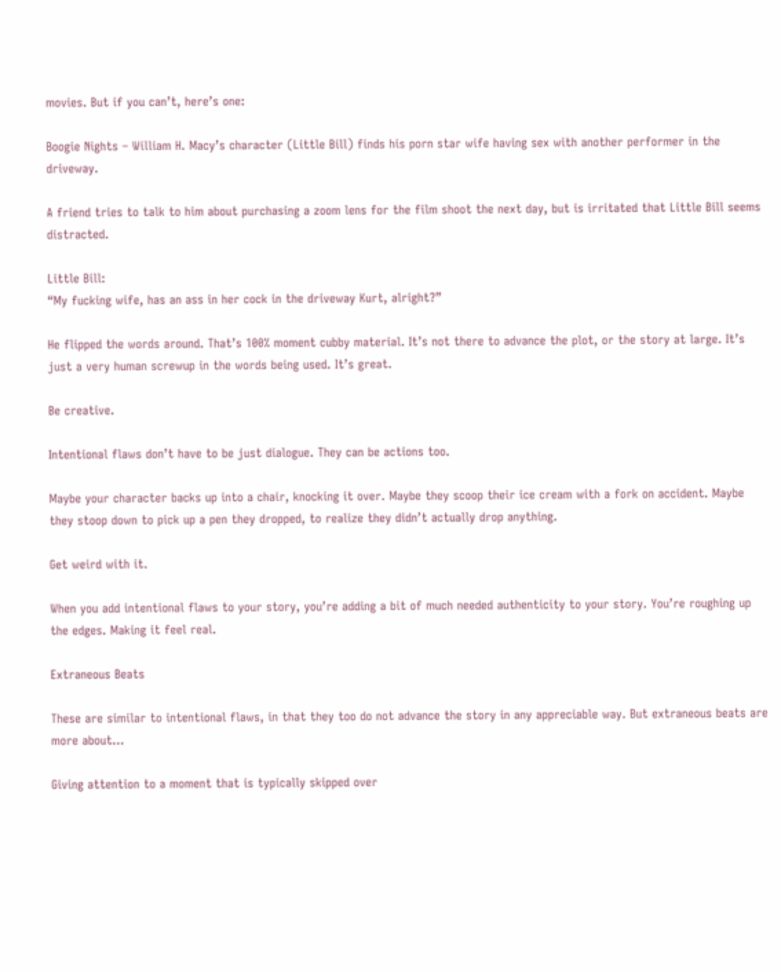movies. But if you can’t, here’s one:

Boogie Nights – William H. Macy’s character (Little Bill) finds his porn star wife having sex with another performer in the driveway.

A friend tries to talk to him about purchasing a zoom lens for the film shoot the next day, but is irritated that Little Bill seems distracted.

Little Bill:
“My fucking wife, has an ass in her cock in the driveway Kurt, alright?”

He flipped the words around. That’s 100% moment cubby material. It’s not there to advance the plot, or the story at large. It’s just a very human screwup in the words being used. It’s great.

Be creative.

Intentional flaws don’t have to be just dialogue. They can be actions too.

Maybe your character backs up into a chair, knocking it over. Maybe they scoop their ice cream with a fork on accident. Maybe they stoop down to pick up a pen they dropped, to realize they didn’t actually drop anything.

Get weird with it.

When you add intentional flaws to your story, you’re adding a bit of much needed authenticity to your story. You’re roughing up the edges. Making it feel real.

Extraneous Beats

These are similar to intentional flaws, in that they too do not advance the story in any appreciable way. But extraneous beats are more about…

Giving attention to a moment that is typically skipped over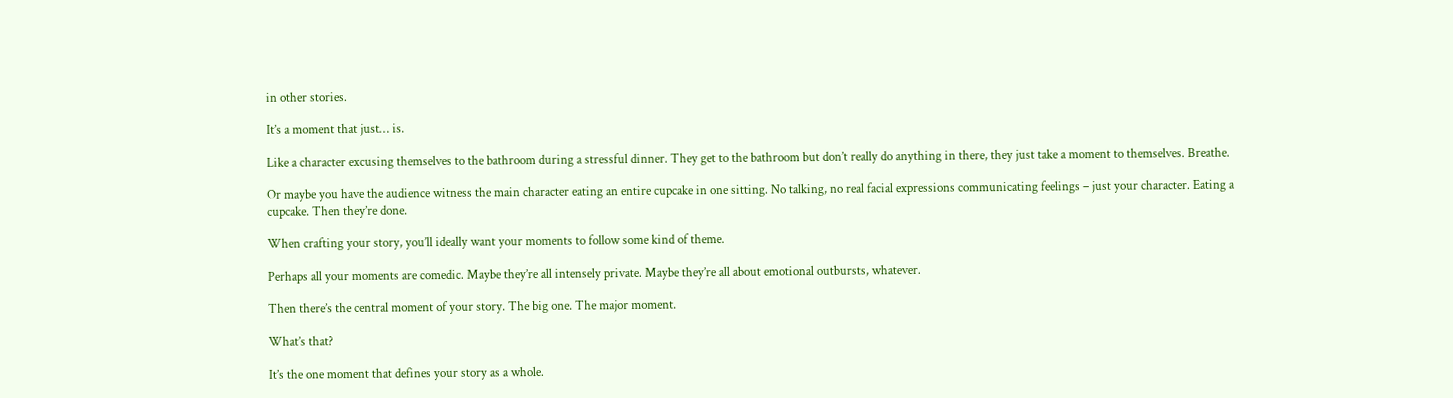in other stories.

It’s a moment that just… is.

Like a character excusing themselves to the bathroom during a stressful dinner. They get to the bathroom but don’t really do anything in there, they just take a moment to themselves. Breathe.

Or maybe you have the audience witness the main character eating an entire cupcake in one sitting. No talking, no real facial expressions communicating feelings – just your character. Eating a cupcake. Then they’re done.

When crafting your story, you’ll ideally want your moments to follow some kind of theme.

Perhaps all your moments are comedic. Maybe they’re all intensely private. Maybe they’re all about emotional outbursts, whatever.

Then there’s the central moment of your story. The big one. The major moment.

What’s that?

It’s the one moment that defines your story as a whole.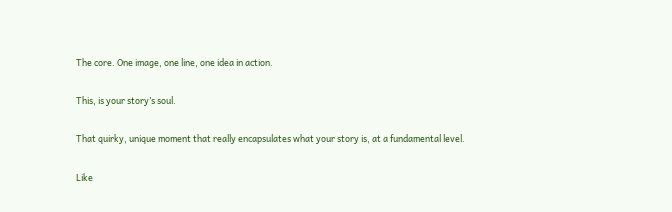The core. One image, one line, one idea in action.

This, is your story’s soul.

That quirky, unique moment that really encapsulates what your story is, at a fundamental level.

Like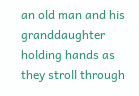an old man and his granddaughter holding hands as they stroll through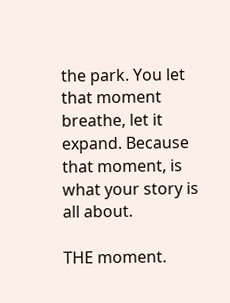the park. You let that moment breathe, let it expand. Because that moment, is what your story is all about.

THE moment.